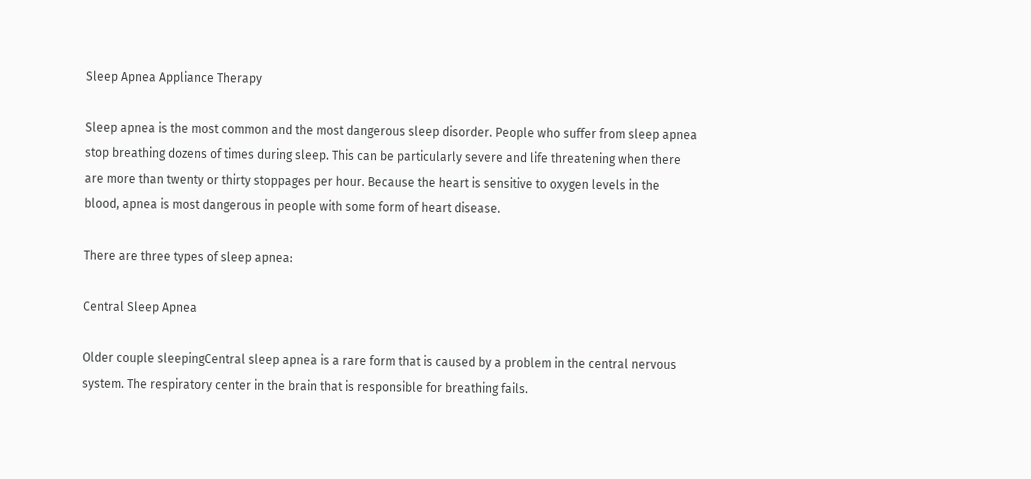Sleep Apnea Appliance Therapy

Sleep apnea is the most common and the most dangerous sleep disorder. People who suffer from sleep apnea stop breathing dozens of times during sleep. This can be particularly severe and life threatening when there are more than twenty or thirty stoppages per hour. Because the heart is sensitive to oxygen levels in the blood, apnea is most dangerous in people with some form of heart disease.

There are three types of sleep apnea:

Central Sleep Apnea

Older couple sleepingCentral sleep apnea is a rare form that is caused by a problem in the central nervous system. The respiratory center in the brain that is responsible for breathing fails.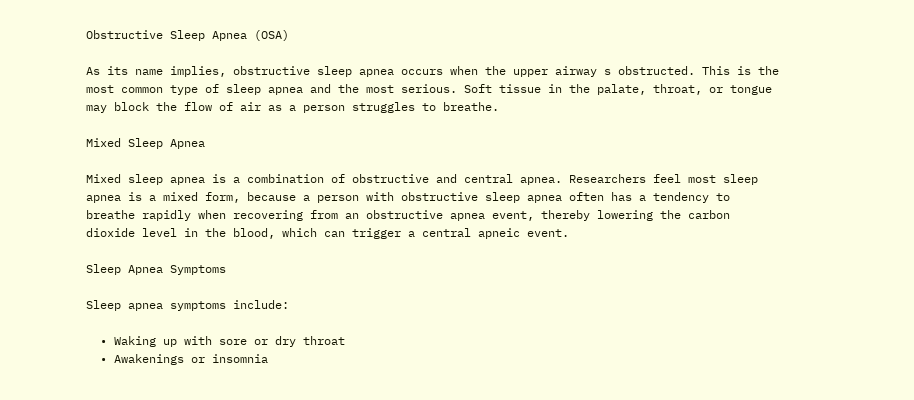Obstructive Sleep Apnea (OSA)

As its name implies, obstructive sleep apnea occurs when the upper airway s obstructed. This is the most common type of sleep apnea and the most serious. Soft tissue in the palate, throat, or tongue may block the flow of air as a person struggles to breathe.

Mixed Sleep Apnea

Mixed sleep apnea is a combination of obstructive and central apnea. Researchers feel most sleep apnea is a mixed form, because a person with obstructive sleep apnea often has a tendency to breathe rapidly when recovering from an obstructive apnea event, thereby lowering the carbon dioxide level in the blood, which can trigger a central apneic event.

Sleep Apnea Symptoms

Sleep apnea symptoms include:

  • Waking up with sore or dry throat
  • Awakenings or insomnia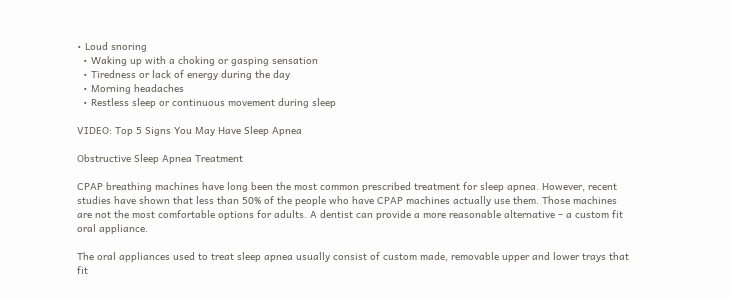• Loud snoring
  • Waking up with a choking or gasping sensation
  • Tiredness or lack of energy during the day
  • Morning headaches
  • Restless sleep or continuous movement during sleep

VIDEO: Top 5 Signs You May Have Sleep Apnea

Obstructive Sleep Apnea Treatment

CPAP breathing machines have long been the most common prescribed treatment for sleep apnea. However, recent studies have shown that less than 50% of the people who have CPAP machines actually use them. Those machines are not the most comfortable options for adults. A dentist can provide a more reasonable alternative – a custom fit oral appliance.

The oral appliances used to treat sleep apnea usually consist of custom made, removable upper and lower trays that fit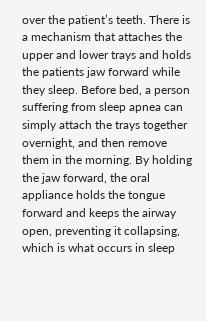over the patient’s teeth. There is a mechanism that attaches the upper and lower trays and holds the patients jaw forward while they sleep. Before bed, a person suffering from sleep apnea can simply attach the trays together overnight, and then remove them in the morning. By holding the jaw forward, the oral appliance holds the tongue forward and keeps the airway open, preventing it collapsing, which is what occurs in sleep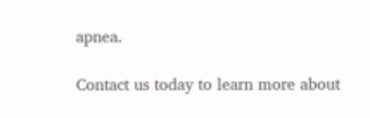apnea.

Contact us today to learn more about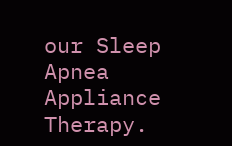our Sleep Apnea Appliance Therapy.